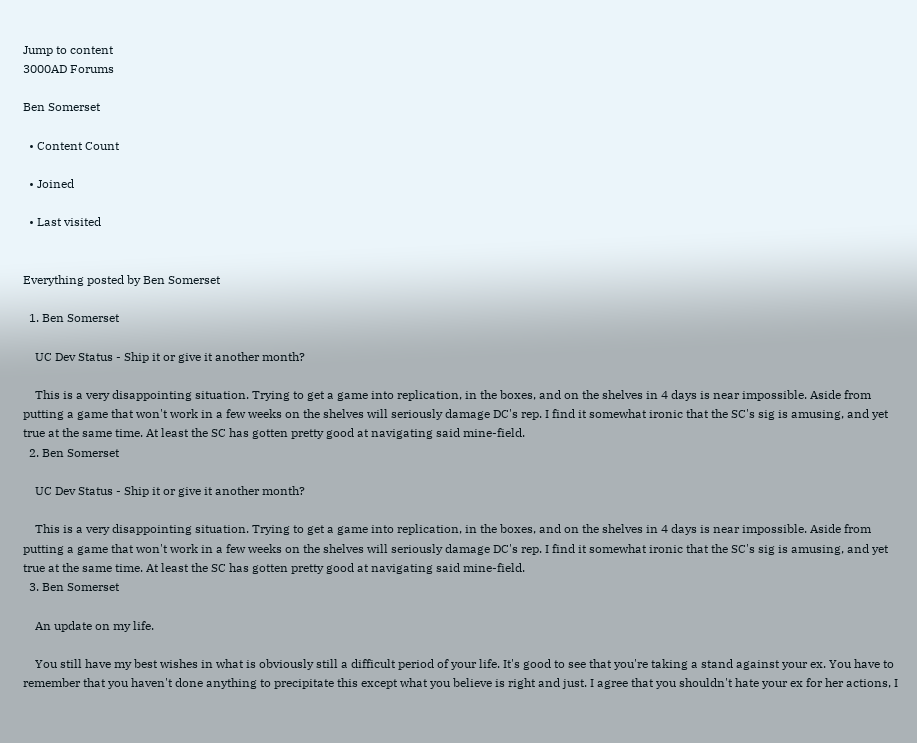Jump to content
3000AD Forums

Ben Somerset

  • Content Count

  • Joined

  • Last visited


Everything posted by Ben Somerset

  1. Ben Somerset

    UC Dev Status - Ship it or give it another month?

    This is a very disappointing situation. Trying to get a game into replication, in the boxes, and on the shelves in 4 days is near impossible. Aside from putting a game that won't work in a few weeks on the shelves will seriously damage DC's rep. I find it somewhat ironic that the SC's sig is amusing, and yet true at the same time. At least the SC has gotten pretty good at navigating said mine-field.
  2. Ben Somerset

    UC Dev Status - Ship it or give it another month?

    This is a very disappointing situation. Trying to get a game into replication, in the boxes, and on the shelves in 4 days is near impossible. Aside from putting a game that won't work in a few weeks on the shelves will seriously damage DC's rep. I find it somewhat ironic that the SC's sig is amusing, and yet true at the same time. At least the SC has gotten pretty good at navigating said mine-field.
  3. Ben Somerset

    An update on my life.

    You still have my best wishes in what is obviously still a difficult period of your life. It's good to see that you're taking a stand against your ex. You have to remember that you haven't done anything to precipitate this except what you believe is right and just. I agree that you shouldn't hate your ex for her actions, I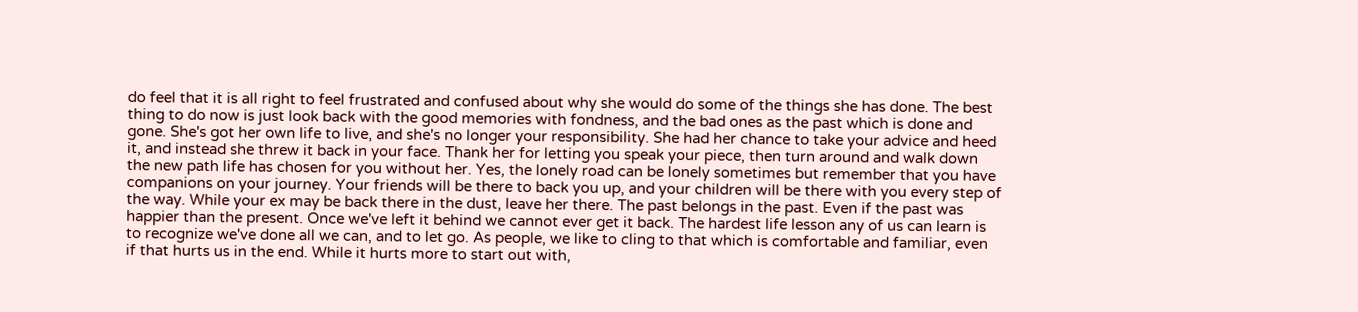do feel that it is all right to feel frustrated and confused about why she would do some of the things she has done. The best thing to do now is just look back with the good memories with fondness, and the bad ones as the past which is done and gone. She's got her own life to live, and she's no longer your responsibility. She had her chance to take your advice and heed it, and instead she threw it back in your face. Thank her for letting you speak your piece, then turn around and walk down the new path life has chosen for you without her. Yes, the lonely road can be lonely sometimes but remember that you have companions on your journey. Your friends will be there to back you up, and your children will be there with you every step of the way. While your ex may be back there in the dust, leave her there. The past belongs in the past. Even if the past was happier than the present. Once we've left it behind we cannot ever get it back. The hardest life lesson any of us can learn is to recognize we've done all we can, and to let go. As people, we like to cling to that which is comfortable and familiar, even if that hurts us in the end. While it hurts more to start out with,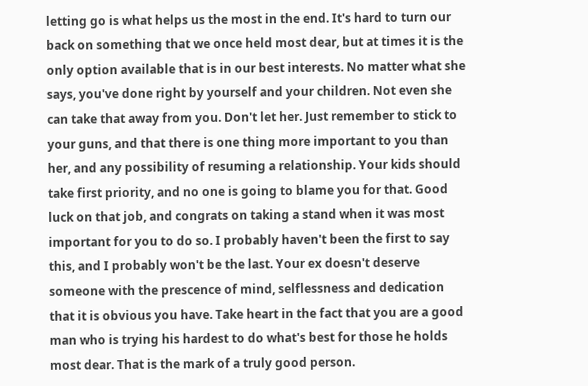letting go is what helps us the most in the end. It's hard to turn our back on something that we once held most dear, but at times it is the only option available that is in our best interests. No matter what she says, you've done right by yourself and your children. Not even she can take that away from you. Don't let her. Just remember to stick to your guns, and that there is one thing more important to you than her, and any possibility of resuming a relationship. Your kids should take first priority, and no one is going to blame you for that. Good luck on that job, and congrats on taking a stand when it was most important for you to do so. I probably haven't been the first to say this, and I probably won't be the last. Your ex doesn't deserve someone with the prescence of mind, selflessness and dedication that it is obvious you have. Take heart in the fact that you are a good man who is trying his hardest to do what's best for those he holds most dear. That is the mark of a truly good person.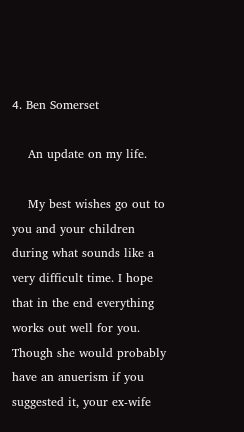4. Ben Somerset

    An update on my life.

    My best wishes go out to you and your children during what sounds like a very difficult time. I hope that in the end everything works out well for you. Though she would probably have an anuerism if you suggested it, your ex-wife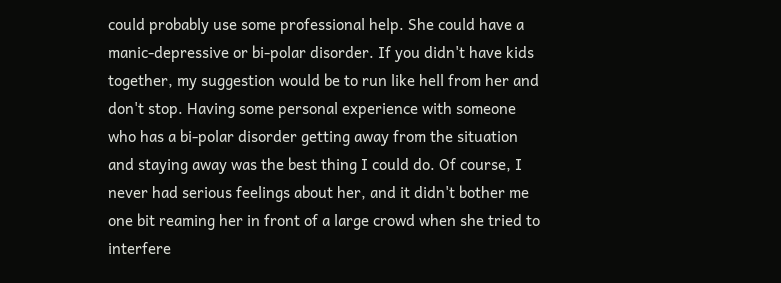could probably use some professional help. She could have a manic-depressive or bi-polar disorder. If you didn't have kids together, my suggestion would be to run like hell from her and don't stop. Having some personal experience with someone who has a bi-polar disorder getting away from the situation and staying away was the best thing I could do. Of course, I never had serious feelings about her, and it didn't bother me one bit reaming her in front of a large crowd when she tried to interfere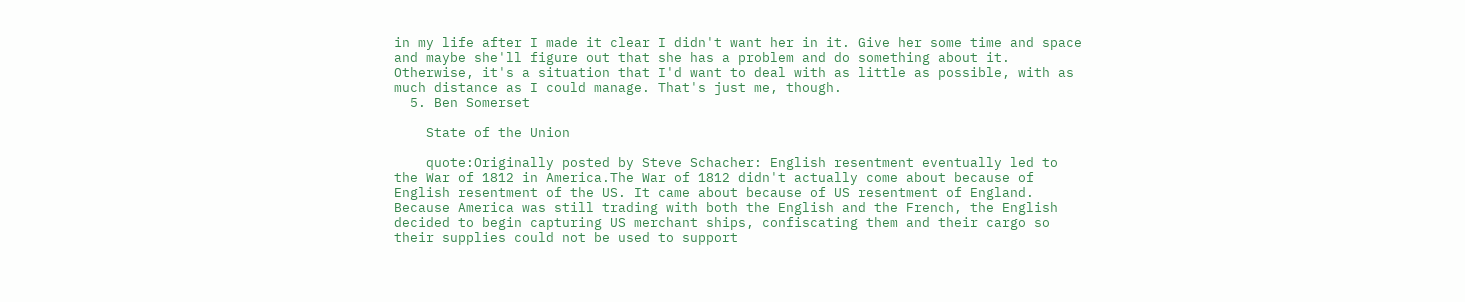in my life after I made it clear I didn't want her in it. Give her some time and space and maybe she'll figure out that she has a problem and do something about it. Otherwise, it's a situation that I'd want to deal with as little as possible, with as much distance as I could manage. That's just me, though.
  5. Ben Somerset

    State of the Union

    quote:Originally posted by Steve Schacher: English resentment eventually led to the War of 1812 in America.The War of 1812 didn't actually come about because of English resentment of the US. It came about because of US resentment of England. Because America was still trading with both the English and the French, the English decided to begin capturing US merchant ships, confiscating them and their cargo so their supplies could not be used to support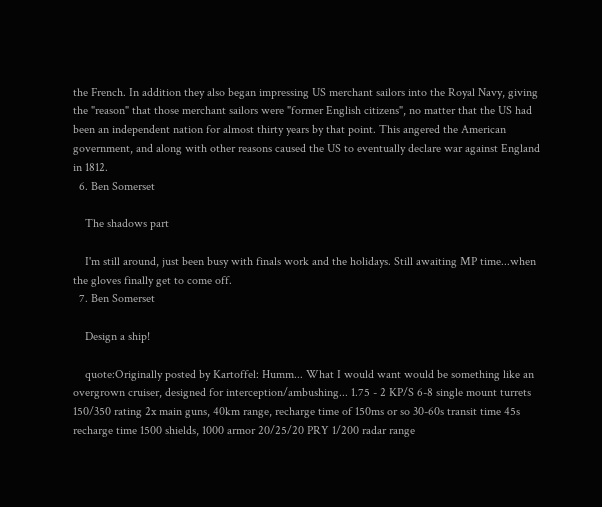the French. In addition they also began impressing US merchant sailors into the Royal Navy, giving the "reason" that those merchant sailors were "former English citizens", no matter that the US had been an independent nation for almost thirty years by that point. This angered the American government, and along with other reasons caused the US to eventually declare war against England in 1812.
  6. Ben Somerset

    The shadows part

    I'm still around, just been busy with finals work and the holidays. Still awaiting MP time...when the gloves finally get to come off.
  7. Ben Somerset

    Design a ship!

    quote:Originally posted by Kartoffel: Humm... What I would want would be something like an overgrown cruiser, designed for interception/ambushing... 1.75 - 2 KP/S 6-8 single mount turrets 150/350 rating 2x main guns, 40km range, recharge time of 150ms or so 30-60s transit time 45s recharge time 1500 shields, 1000 armor 20/25/20 PRY 1/200 radar range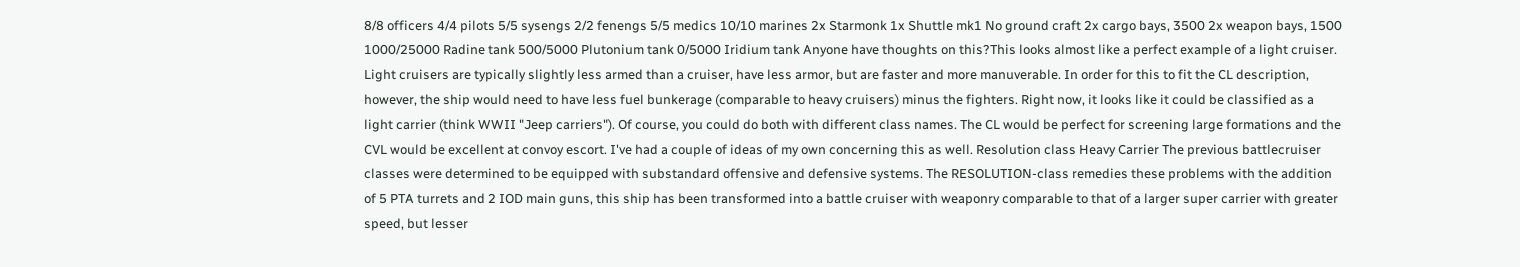8/8 officers 4/4 pilots 5/5 sysengs 2/2 fenengs 5/5 medics 10/10 marines 2x Starmonk 1x Shuttle mk1 No ground craft 2x cargo bays, 3500 2x weapon bays, 1500 1000/25000 Radine tank 500/5000 Plutonium tank 0/5000 Iridium tank Anyone have thoughts on this?This looks almost like a perfect example of a light cruiser. Light cruisers are typically slightly less armed than a cruiser, have less armor, but are faster and more manuverable. In order for this to fit the CL description, however, the ship would need to have less fuel bunkerage (comparable to heavy cruisers) minus the fighters. Right now, it looks like it could be classified as a light carrier (think WWII "Jeep carriers"). Of course, you could do both with different class names. The CL would be perfect for screening large formations and the CVL would be excellent at convoy escort. I've had a couple of ideas of my own concerning this as well. Resolution class Heavy Carrier The previous battlecruiser classes were determined to be equipped with substandard offensive and defensive systems. The RESOLUTION-class remedies these problems with the addition of 5 PTA turrets and 2 IOD main guns, this ship has been transformed into a battle cruiser with weaponry comparable to that of a larger super carrier with greater speed, but lesser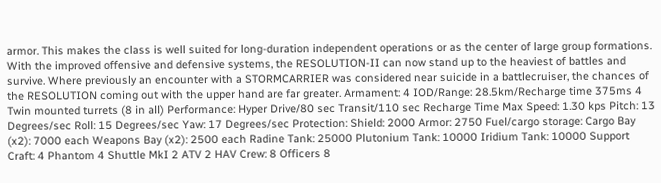armor. This makes the class is well suited for long-duration independent operations or as the center of large group formations. With the improved offensive and defensive systems, the RESOLUTION-II can now stand up to the heaviest of battles and survive. Where previously an encounter with a STORMCARRIER was considered near suicide in a battlecruiser, the chances of the RESOLUTION coming out with the upper hand are far greater. Armament: 4 IOD/Range: 28.5km/Recharge time 375ms 4 Twin mounted turrets (8 in all) Performance: Hyper Drive/80 sec Transit/110 sec Recharge Time Max Speed: 1.30 kps Pitch: 13 Degrees/sec Roll: 15 Degrees/sec Yaw: 17 Degrees/sec Protection: Shield: 2000 Armor: 2750 Fuel/cargo storage: Cargo Bay (x2): 7000 each Weapons Bay (x2): 2500 each Radine Tank: 25000 Plutonium Tank: 10000 Iridium Tank: 10000 Support Craft: 4 Phantom 4 Shuttle MkI 2 ATV 2 HAV Crew: 8 Officers 8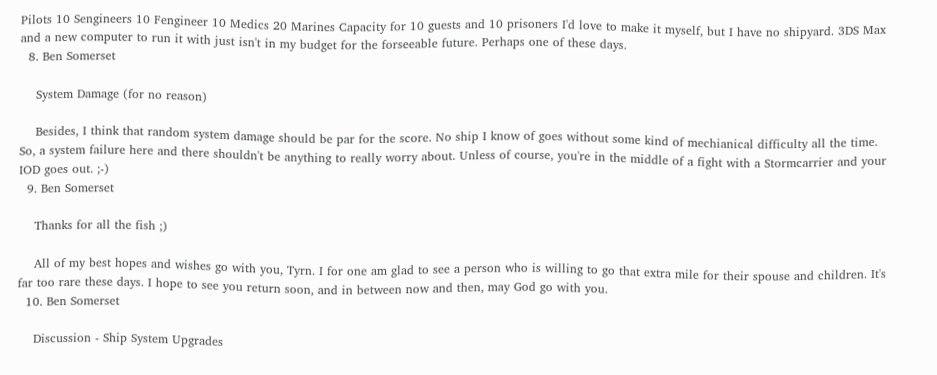Pilots 10 Sengineers 10 Fengineer 10 Medics 20 Marines Capacity for 10 guests and 10 prisoners I'd love to make it myself, but I have no shipyard. 3DS Max and a new computer to run it with just isn't in my budget for the forseeable future. Perhaps one of these days.
  8. Ben Somerset

    System Damage (for no reason)

    Besides, I think that random system damage should be par for the score. No ship I know of goes without some kind of mechianical difficulty all the time. So, a system failure here and there shouldn't be anything to really worry about. Unless of course, you're in the middle of a fight with a Stormcarrier and your IOD goes out. ;-)
  9. Ben Somerset

    Thanks for all the fish ;)

    All of my best hopes and wishes go with you, Tyrn. I for one am glad to see a person who is willing to go that extra mile for their spouse and children. It's far too rare these days. I hope to see you return soon, and in between now and then, may God go with you.
  10. Ben Somerset

    Discussion - Ship System Upgrades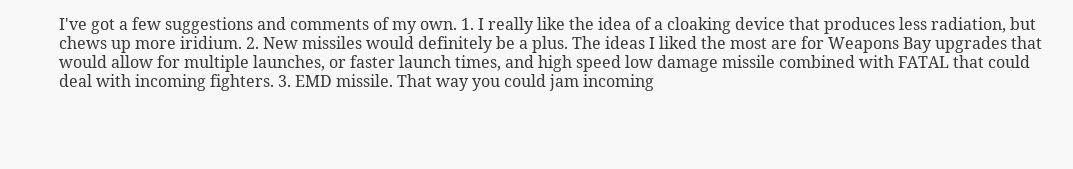I've got a few suggestions and comments of my own. 1. I really like the idea of a cloaking device that produces less radiation, but chews up more iridium. 2. New missiles would definitely be a plus. The ideas I liked the most are for Weapons Bay upgrades that would allow for multiple launches, or faster launch times, and high speed low damage missile combined with FATAL that could deal with incoming fighters. 3. EMD missile. That way you could jam incoming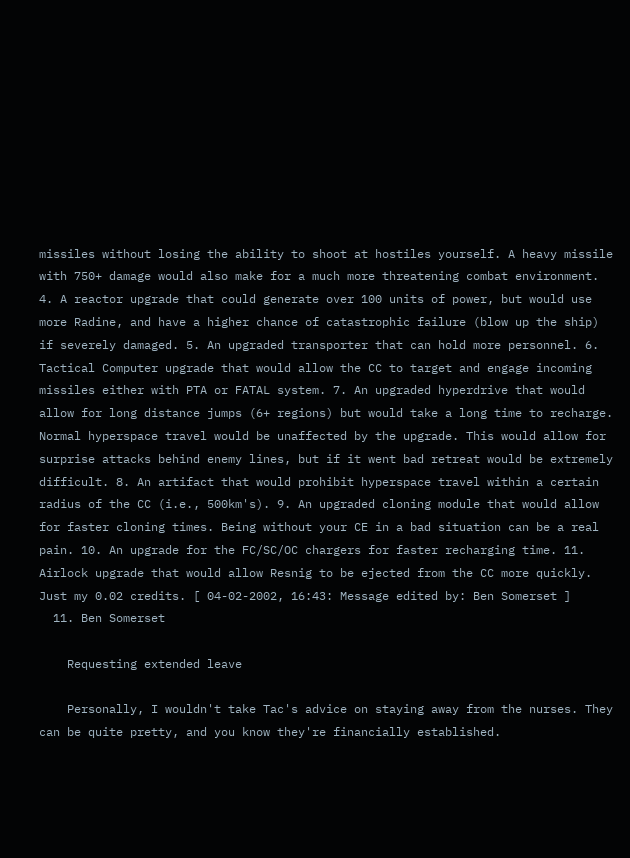missiles without losing the ability to shoot at hostiles yourself. A heavy missile with 750+ damage would also make for a much more threatening combat environment. 4. A reactor upgrade that could generate over 100 units of power, but would use more Radine, and have a higher chance of catastrophic failure (blow up the ship) if severely damaged. 5. An upgraded transporter that can hold more personnel. 6. Tactical Computer upgrade that would allow the CC to target and engage incoming missiles either with PTA or FATAL system. 7. An upgraded hyperdrive that would allow for long distance jumps (6+ regions) but would take a long time to recharge. Normal hyperspace travel would be unaffected by the upgrade. This would allow for surprise attacks behind enemy lines, but if it went bad retreat would be extremely difficult. 8. An artifact that would prohibit hyperspace travel within a certain radius of the CC (i.e., 500km's). 9. An upgraded cloning module that would allow for faster cloning times. Being without your CE in a bad situation can be a real pain. 10. An upgrade for the FC/SC/OC chargers for faster recharging time. 11. Airlock upgrade that would allow Resnig to be ejected from the CC more quickly. Just my 0.02 credits. [ 04-02-2002, 16:43: Message edited by: Ben Somerset ]
  11. Ben Somerset

    Requesting extended leave

    Personally, I wouldn't take Tac's advice on staying away from the nurses. They can be quite pretty, and you know they're financially established.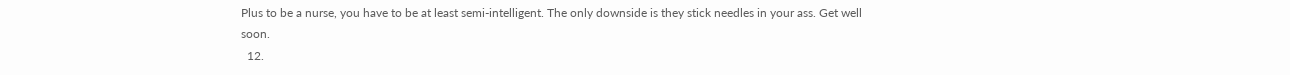Plus to be a nurse, you have to be at least semi-intelligent. The only downside is they stick needles in your ass. Get well soon.
  12.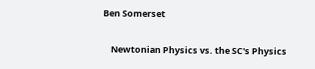Ben Somerset

    Newtonian Physics vs. the SC's Physics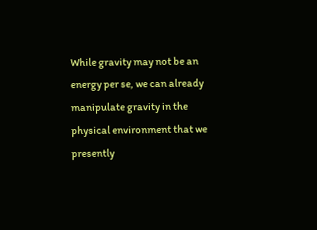While gravity may not be an energy per se, we can already manipulate gravity in the physical environment that we presently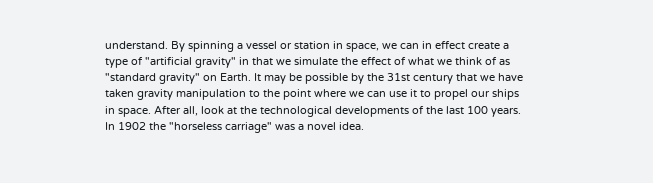understand. By spinning a vessel or station in space, we can in effect create a type of "artificial gravity" in that we simulate the effect of what we think of as "standard gravity" on Earth. It may be possible by the 31st century that we have taken gravity manipulation to the point where we can use it to propel our ships in space. After all, look at the technological developments of the last 100 years. In 1902 the "horseless carriage" was a novel idea.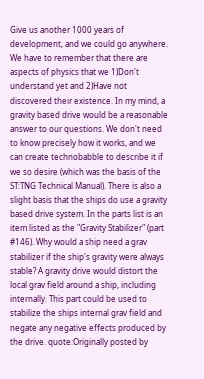Give us another 1000 years of development, and we could go anywhere. We have to remember that there are aspects of physics that we 1)Don't understand yet and 2)Have not discovered their existence. In my mind, a gravity based drive would be a reasonable answer to our questions. We don't need to know precisely how it works, and we can create technobabble to describe it if we so desire (which was the basis of the ST:TNG Technical Manual). There is also a slight basis that the ships do use a gravity based drive system. In the parts list is an item listed as the "Gravity Stabilizer" (part #146). Why would a ship need a grav stabilizer if the ship's gravity were always stable? A gravity drive would distort the local grav field around a ship, including internally. This part could be used to stabilize the ships internal grav field and negate any negative effects produced by the drive. quote:Originally posted by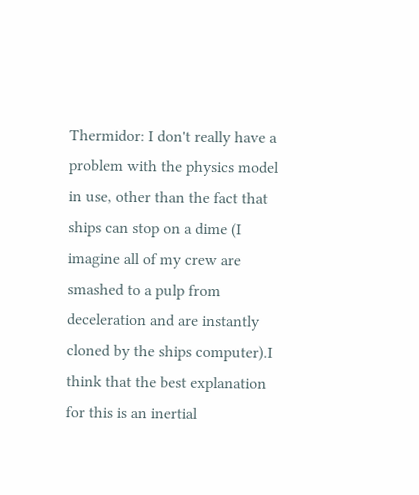Thermidor: I don't really have a problem with the physics model in use, other than the fact that ships can stop on a dime (I imagine all of my crew are smashed to a pulp from deceleration and are instantly cloned by the ships computer).I think that the best explanation for this is an inertial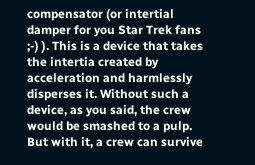compensator (or intertial damper for you Star Trek fans ;-) ). This is a device that takes the intertia created by acceleration and harmlessly disperses it. Without such a device, as you said, the crew would be smashed to a pulp. But with it, a crew can survive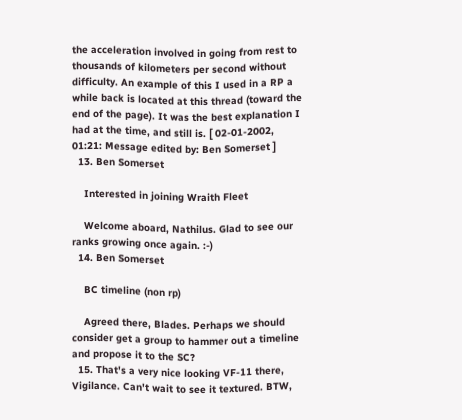the acceleration involved in going from rest to thousands of kilometers per second without difficulty. An example of this I used in a RP a while back is located at this thread (toward the end of the page). It was the best explanation I had at the time, and still is. [ 02-01-2002, 01:21: Message edited by: Ben Somerset ]
  13. Ben Somerset

    Interested in joining Wraith Fleet

    Welcome aboard, Nathilus. Glad to see our ranks growing once again. :-)
  14. Ben Somerset

    BC timeline (non rp)

    Agreed there, Blades. Perhaps we should consider get a group to hammer out a timeline and propose it to the SC?
  15. That's a very nice looking VF-11 there, Vigilance. Can't wait to see it textured. BTW,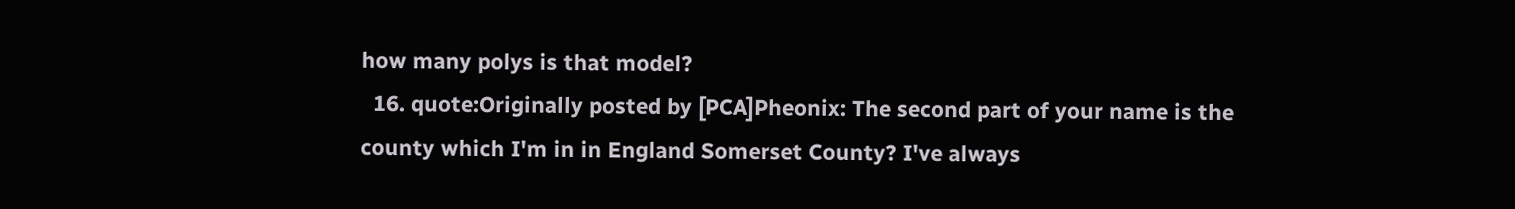how many polys is that model?
  16. quote:Originally posted by [PCA]Pheonix: The second part of your name is the county which I'm in in England Somerset County? I've always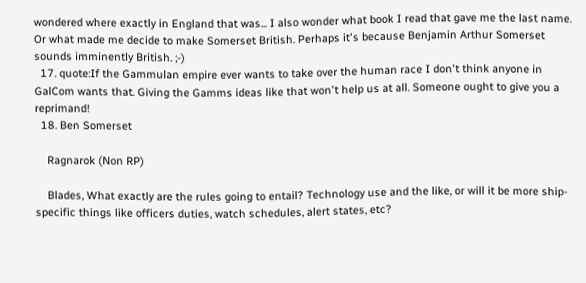wondered where exactly in England that was... I also wonder what book I read that gave me the last name. Or what made me decide to make Somerset British. Perhaps it's because Benjamin Arthur Somerset sounds imminently British. ;-)
  17. quote:If the Gammulan empire ever wants to take over the human race I don't think anyone in GalCom wants that. Giving the Gamms ideas like that won't help us at all. Someone ought to give you a reprimand!
  18. Ben Somerset

    Ragnarok (Non RP)

    Blades, What exactly are the rules going to entail? Technology use and the like, or will it be more ship-specific things like officers duties, watch schedules, alert states, etc?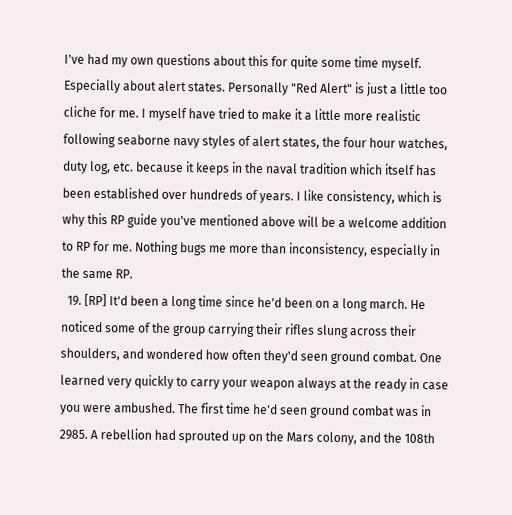I've had my own questions about this for quite some time myself. Especially about alert states. Personally "Red Alert" is just a little too cliche for me. I myself have tried to make it a little more realistic following seaborne navy styles of alert states, the four hour watches, duty log, etc. because it keeps in the naval tradition which itself has been established over hundreds of years. I like consistency, which is why this RP guide you've mentioned above will be a welcome addition to RP for me. Nothing bugs me more than inconsistency, especially in the same RP.
  19. [RP] It'd been a long time since he'd been on a long march. He noticed some of the group carrying their rifles slung across their shoulders, and wondered how often they'd seen ground combat. One learned very quickly to carry your weapon always at the ready in case you were ambushed. The first time he'd seen ground combat was in 2985. A rebellion had sprouted up on the Mars colony, and the 108th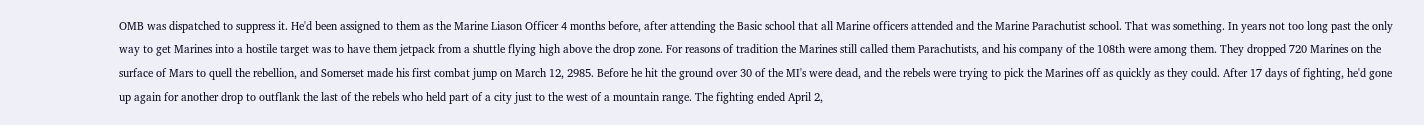OMB was dispatched to suppress it. He'd been assigned to them as the Marine Liason Officer 4 months before, after attending the Basic school that all Marine officers attended and the Marine Parachutist school. That was something. In years not too long past the only way to get Marines into a hostile target was to have them jetpack from a shuttle flying high above the drop zone. For reasons of tradition the Marines still called them Parachutists, and his company of the 108th were among them. They dropped 720 Marines on the surface of Mars to quell the rebellion, and Somerset made his first combat jump on March 12, 2985. Before he hit the ground over 30 of the MI's were dead, and the rebels were trying to pick the Marines off as quickly as they could. After 17 days of fighting, he'd gone up again for another drop to outflank the last of the rebels who held part of a city just to the west of a mountain range. The fighting ended April 2,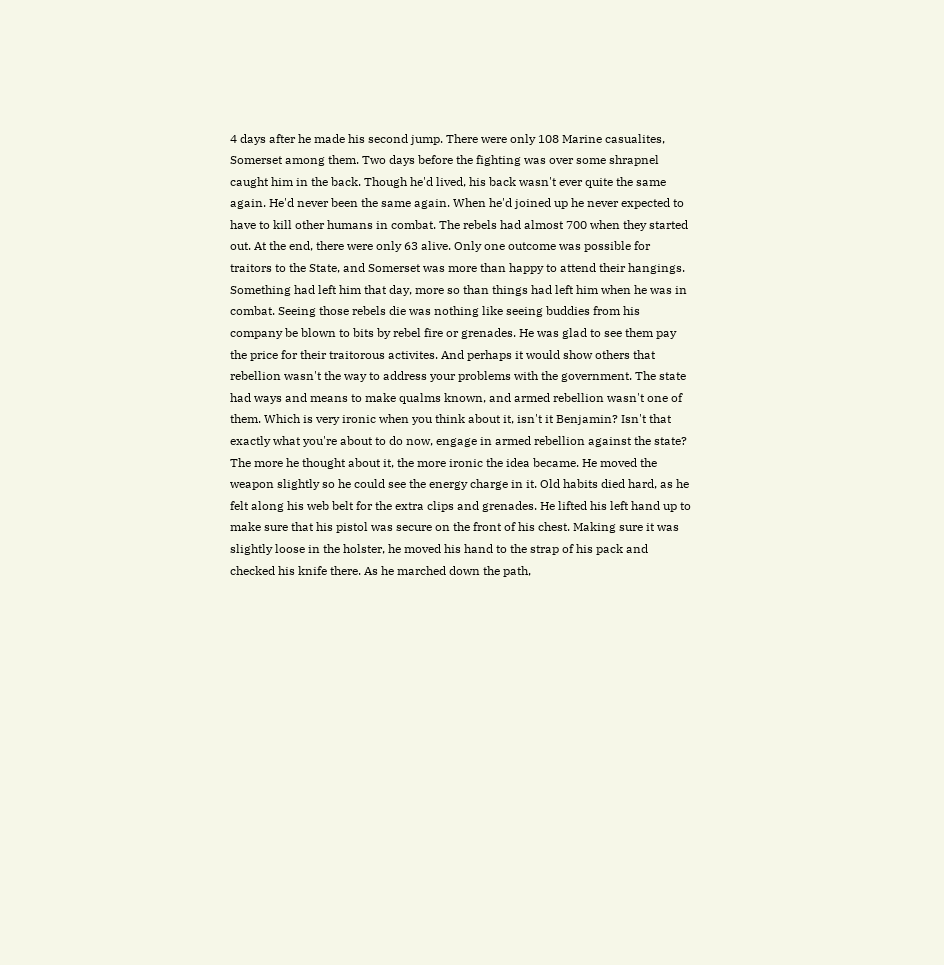4 days after he made his second jump. There were only 108 Marine casualites, Somerset among them. Two days before the fighting was over some shrapnel caught him in the back. Though he'd lived, his back wasn't ever quite the same again. He'd never been the same again. When he'd joined up he never expected to have to kill other humans in combat. The rebels had almost 700 when they started out. At the end, there were only 63 alive. Only one outcome was possible for traitors to the State, and Somerset was more than happy to attend their hangings. Something had left him that day, more so than things had left him when he was in combat. Seeing those rebels die was nothing like seeing buddies from his company be blown to bits by rebel fire or grenades. He was glad to see them pay the price for their traitorous activites. And perhaps it would show others that rebellion wasn't the way to address your problems with the government. The state had ways and means to make qualms known, and armed rebellion wasn't one of them. Which is very ironic when you think about it, isn't it Benjamin? Isn't that exactly what you're about to do now, engage in armed rebellion against the state? The more he thought about it, the more ironic the idea became. He moved the weapon slightly so he could see the energy charge in it. Old habits died hard, as he felt along his web belt for the extra clips and grenades. He lifted his left hand up to make sure that his pistol was secure on the front of his chest. Making sure it was slightly loose in the holster, he moved his hand to the strap of his pack and checked his knife there. As he marched down the path,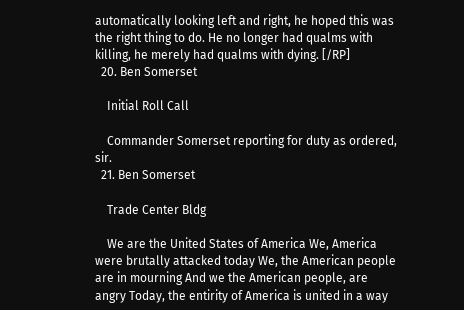automatically looking left and right, he hoped this was the right thing to do. He no longer had qualms with killing, he merely had qualms with dying. [/RP]
  20. Ben Somerset

    Initial Roll Call

    Commander Somerset reporting for duty as ordered, sir.
  21. Ben Somerset

    Trade Center Bldg

    We are the United States of America We, America were brutally attacked today We, the American people are in mourning And we the American people, are angry Today, the entirity of America is united in a way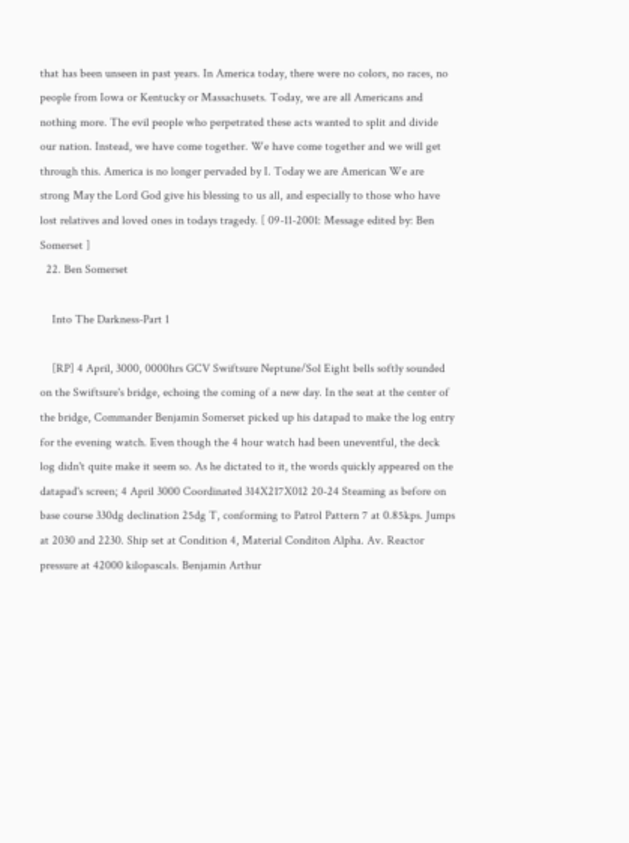that has been unseen in past years. In America today, there were no colors, no races, no people from Iowa or Kentucky or Massachusets. Today, we are all Americans and nothing more. The evil people who perpetrated these acts wanted to split and divide our nation. Instead, we have come together. We have come together and we will get through this. America is no longer pervaded by I. Today we are American We are strong May the Lord God give his blessing to us all, and especially to those who have lost relatives and loved ones in todays tragedy. [ 09-11-2001: Message edited by: Ben Somerset ]
  22. Ben Somerset

    Into The Darkness-Part 1

    [RP] 4 April, 3000, 0000hrs GCV Swiftsure Neptune/Sol Eight bells softly sounded on the Swiftsure's bridge, echoing the coming of a new day. In the seat at the center of the bridge, Commander Benjamin Somerset picked up his datapad to make the log entry for the evening watch. Even though the 4 hour watch had been uneventful, the deck log didn't quite make it seem so. As he dictated to it, the words quickly appeared on the datapad's screen; 4 April 3000 Coordinated 314X217X012 20-24 Steaming as before on base course 330dg declination 25dg T, conforming to Patrol Pattern 7 at 0.85kps. Jumps at 2030 and 2230. Ship set at Condition 4, Material Conditon Alpha. Av. Reactor pressure at 42000 kilopascals. Benjamin Arthur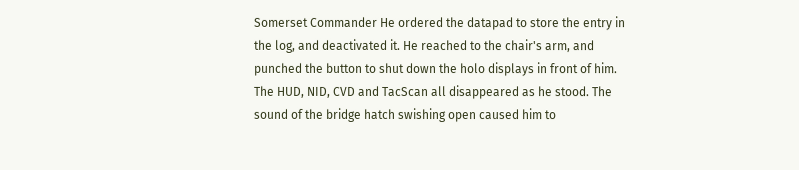Somerset Commander He ordered the datapad to store the entry in the log, and deactivated it. He reached to the chair's arm, and punched the button to shut down the holo displays in front of him. The HUD, NID, CVD and TacScan all disappeared as he stood. The sound of the bridge hatch swishing open caused him to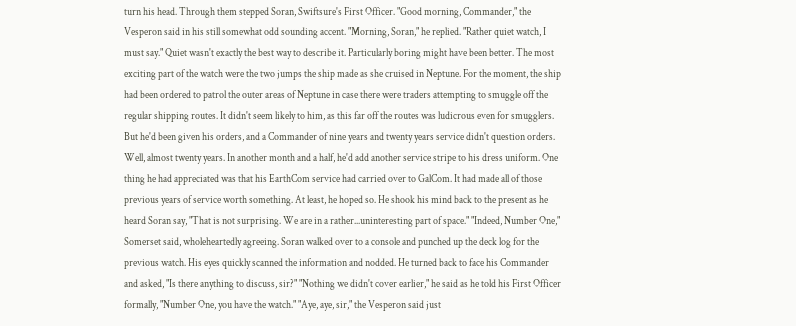turn his head. Through them stepped Soran, Swiftsure's First Officer. "Good morning, Commander," the Vesperon said in his still somewhat odd sounding accent. "Morning, Soran," he replied. "Rather quiet watch, I must say." Quiet wasn't exactly the best way to describe it. Particularly boring might have been better. The most exciting part of the watch were the two jumps the ship made as she cruised in Neptune. For the moment, the ship had been ordered to patrol the outer areas of Neptune in case there were traders attempting to smuggle off the regular shipping routes. It didn't seem likely to him, as this far off the routes was ludicrous even for smugglers. But he'd been given his orders, and a Commander of nine years and twenty years service didn't question orders. Well, almost twenty years. In another month and a half, he'd add another service stripe to his dress uniform. One thing he had appreciated was that his EarthCom service had carried over to GalCom. It had made all of those previous years of service worth something. At least, he hoped so. He shook his mind back to the present as he heard Soran say, "That is not surprising. We are in a rather...uninteresting part of space." "Indeed, Number One," Somerset said, wholeheartedly agreeing. Soran walked over to a console and punched up the deck log for the previous watch. His eyes quickly scanned the information and nodded. He turned back to face his Commander and asked, "Is there anything to discuss, sir?" "Nothing we didn't cover earlier," he said as he told his First Officer formally, "Number One, you have the watch." "Aye, aye, sir," the Vesperon said just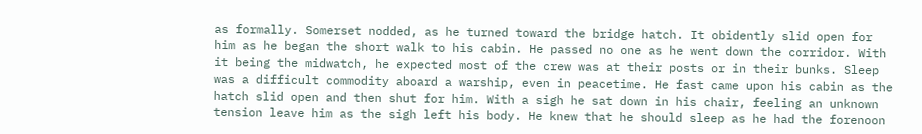as formally. Somerset nodded, as he turned toward the bridge hatch. It obidently slid open for him as he began the short walk to his cabin. He passed no one as he went down the corridor. With it being the midwatch, he expected most of the crew was at their posts or in their bunks. Sleep was a difficult commodity aboard a warship, even in peacetime. He fast came upon his cabin as the hatch slid open and then shut for him. With a sigh he sat down in his chair, feeling an unknown tension leave him as the sigh left his body. He knew that he should sleep as he had the forenoon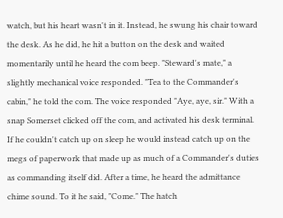watch, but his heart wasn't in it. Instead, he swung his chair toward the desk. As he did, he hit a button on the desk and waited momentarily until he heard the com beep. "Steward's mate," a slightly mechanical voice responded. "Tea to the Commander's cabin," he told the com. The voice responded "Aye, aye, sir." With a snap Somerset clicked off the com, and activated his desk terminal. If he couldn't catch up on sleep he would instead catch up on the megs of paperwork that made up as much of a Commander's duties as commanding itself did. After a time, he heard the admittance chime sound. To it he said, "Come." The hatch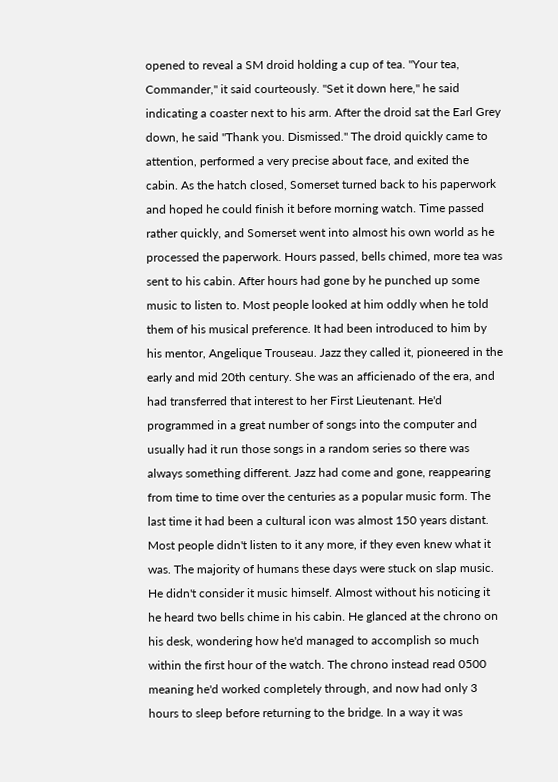opened to reveal a SM droid holding a cup of tea. "Your tea, Commander," it said courteously. "Set it down here," he said indicating a coaster next to his arm. After the droid sat the Earl Grey down, he said "Thank you. Dismissed." The droid quickly came to attention, performed a very precise about face, and exited the cabin. As the hatch closed, Somerset turned back to his paperwork and hoped he could finish it before morning watch. Time passed rather quickly, and Somerset went into almost his own world as he processed the paperwork. Hours passed, bells chimed, more tea was sent to his cabin. After hours had gone by he punched up some music to listen to. Most people looked at him oddly when he told them of his musical preference. It had been introduced to him by his mentor, Angelique Trouseau. Jazz they called it, pioneered in the early and mid 20th century. She was an afficienado of the era, and had transferred that interest to her First Lieutenant. He'd programmed in a great number of songs into the computer and usually had it run those songs in a random series so there was always something different. Jazz had come and gone, reappearing from time to time over the centuries as a popular music form. The last time it had been a cultural icon was almost 150 years distant. Most people didn't listen to it any more, if they even knew what it was. The majority of humans these days were stuck on slap music. He didn't consider it music himself. Almost without his noticing it he heard two bells chime in his cabin. He glanced at the chrono on his desk, wondering how he'd managed to accomplish so much within the first hour of the watch. The chrono instead read 0500 meaning he'd worked completely through, and now had only 3 hours to sleep before returning to the bridge. In a way it was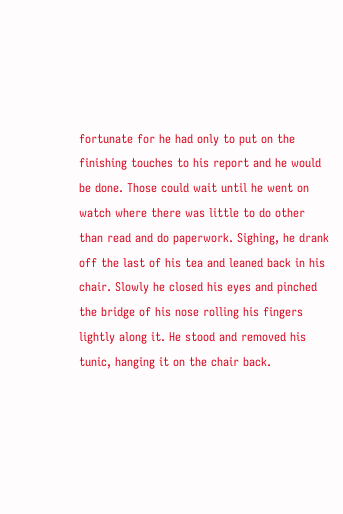fortunate for he had only to put on the finishing touches to his report and he would be done. Those could wait until he went on watch where there was little to do other than read and do paperwork. Sighing, he drank off the last of his tea and leaned back in his chair. Slowly he closed his eyes and pinched the bridge of his nose rolling his fingers lightly along it. He stood and removed his tunic, hanging it on the chair back.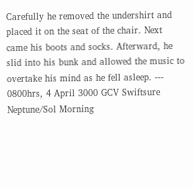Carefully he removed the undershirt and placed it on the seat of the chair. Next came his boots and socks. Afterward, he slid into his bunk and allowed the music to overtake his mind as he fell asleep. --- 0800hrs, 4 April 3000 GCV Swiftsure Neptune/Sol Morning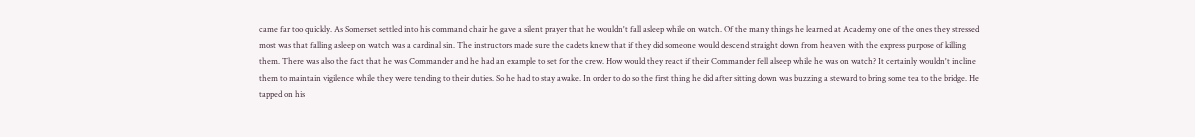came far too quickly. As Somerset settled into his command chair he gave a silent prayer that he wouldn't fall asleep while on watch. Of the many things he learned at Academy one of the ones they stressed most was that falling asleep on watch was a cardinal sin. The instructors made sure the cadets knew that if they did someone would descend straight down from heaven with the express purpose of killing them. There was also the fact that he was Commander and he had an example to set for the crew. How would they react if their Commander fell alseep while he was on watch? It certainly wouldn't incline them to maintain vigilence while they were tending to their duties. So he had to stay awake. In order to do so the first thing he did after sitting down was buzzing a steward to bring some tea to the bridge. He tapped on his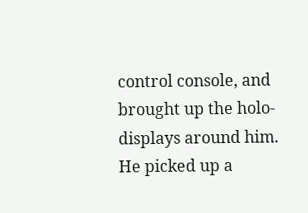control console, and brought up the holo-displays around him. He picked up a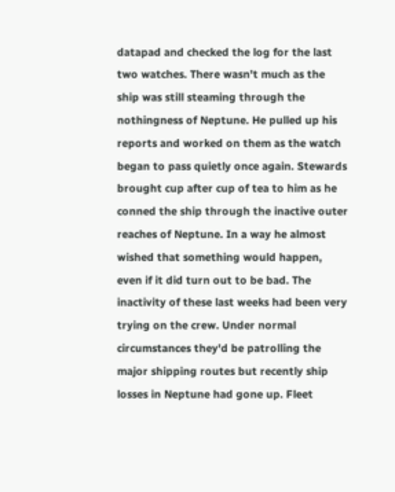datapad and checked the log for the last two watches. There wasn't much as the ship was still steaming through the nothingness of Neptune. He pulled up his reports and worked on them as the watch began to pass quietly once again. Stewards brought cup after cup of tea to him as he conned the ship through the inactive outer reaches of Neptune. In a way he almost wished that something would happen, even if it did turn out to be bad. The inactivity of these last weeks had been very trying on the crew. Under normal circumstances they'd be patrolling the major shipping routes but recently ship losses in Neptune had gone up. Fleet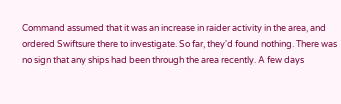Command assumed that it was an increase in raider activity in the area, and ordered Swiftsure there to investigate. So far, they'd found nothing. There was no sign that any ships had been through the area recently. A few days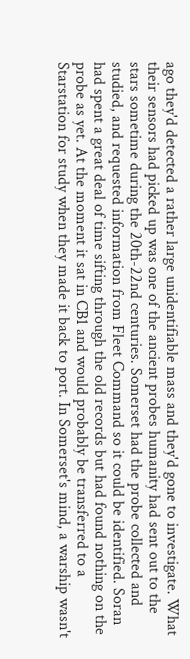ago they'd detected a rather large unidentifiable mass and they'd gone to investigate. What their sensors had picked up was one of the ancient probes humanity had sent out to the stars sometime during the 20th-22nd centuries. Somerset had the probe collected and studied, and requested information from Fleet Command so it could be identified. Soran had spent a great deal of time sifting through the old records but had found nothing on the probe as yet. At the moment it sat in CB1 and would probably be transferred to a Starstation for study when they made it back to port. In Somerset's mind, a warship wasn't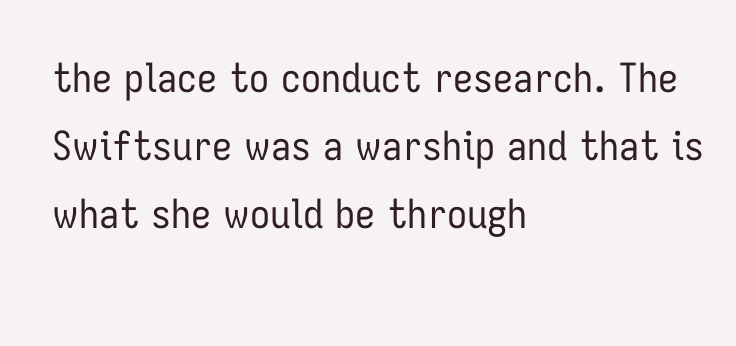the place to conduct research. The Swiftsure was a warship and that is what she would be through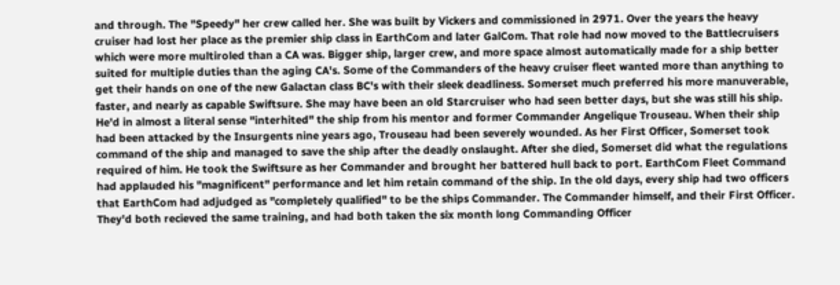and through. The "Speedy" her crew called her. She was built by Vickers and commissioned in 2971. Over the years the heavy cruiser had lost her place as the premier ship class in EarthCom and later GalCom. That role had now moved to the Battlecruisers which were more multiroled than a CA was. Bigger ship, larger crew, and more space almost automatically made for a ship better suited for multiple duties than the aging CA's. Some of the Commanders of the heavy cruiser fleet wanted more than anything to get their hands on one of the new Galactan class BC's with their sleek deadliness. Somerset much preferred his more manuverable, faster, and nearly as capable Swiftsure. She may have been an old Starcruiser who had seen better days, but she was still his ship. He'd in almost a literal sense "interhited" the ship from his mentor and former Commander Angelique Trouseau. When their ship had been attacked by the Insurgents nine years ago, Trouseau had been severely wounded. As her First Officer, Somerset took command of the ship and managed to save the ship after the deadly onslaught. After she died, Somerset did what the regulations required of him. He took the Swiftsure as her Commander and brought her battered hull back to port. EarthCom Fleet Command had applauded his "magnificent" performance and let him retain command of the ship. In the old days, every ship had two officers that EarthCom had adjudged as "completely qualified" to be the ships Commander. The Commander himself, and their First Officer. They'd both recieved the same training, and had both taken the six month long Commanding Officer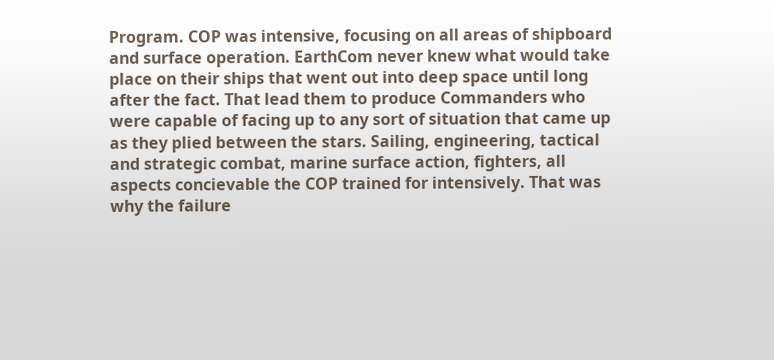Program. COP was intensive, focusing on all areas of shipboard and surface operation. EarthCom never knew what would take place on their ships that went out into deep space until long after the fact. That lead them to produce Commanders who were capable of facing up to any sort of situation that came up as they plied between the stars. Sailing, engineering, tactical and strategic combat, marine surface action, fighters, all aspects concievable the COP trained for intensively. That was why the failure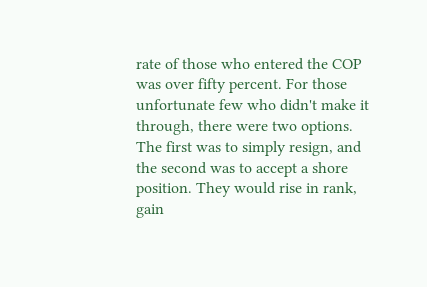rate of those who entered the COP was over fifty percent. For those unfortunate few who didn't make it through, there were two options. The first was to simply resign, and the second was to accept a shore position. They would rise in rank, gain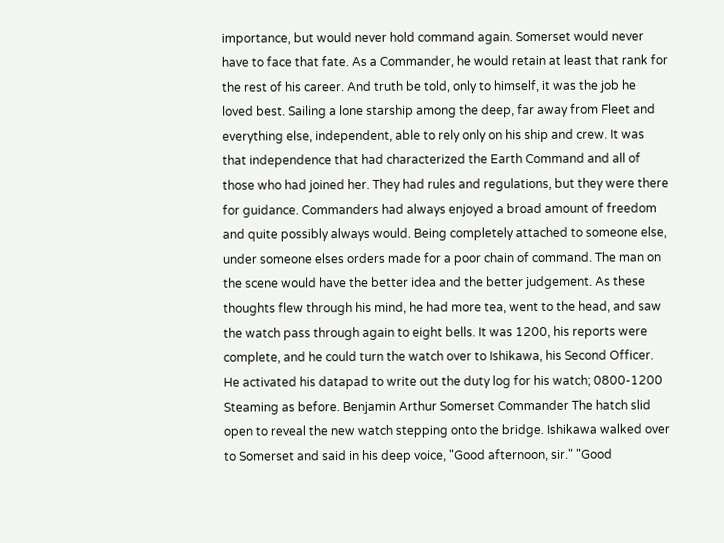importance, but would never hold command again. Somerset would never have to face that fate. As a Commander, he would retain at least that rank for the rest of his career. And truth be told, only to himself, it was the job he loved best. Sailing a lone starship among the deep, far away from Fleet and everything else, independent, able to rely only on his ship and crew. It was that independence that had characterized the Earth Command and all of those who had joined her. They had rules and regulations, but they were there for guidance. Commanders had always enjoyed a broad amount of freedom and quite possibly always would. Being completely attached to someone else, under someone elses orders made for a poor chain of command. The man on the scene would have the better idea and the better judgement. As these thoughts flew through his mind, he had more tea, went to the head, and saw the watch pass through again to eight bells. It was 1200, his reports were complete, and he could turn the watch over to Ishikawa, his Second Officer. He activated his datapad to write out the duty log for his watch; 0800-1200 Steaming as before. Benjamin Arthur Somerset Commander The hatch slid open to reveal the new watch stepping onto the bridge. Ishikawa walked over to Somerset and said in his deep voice, "Good afternoon, sir." "Good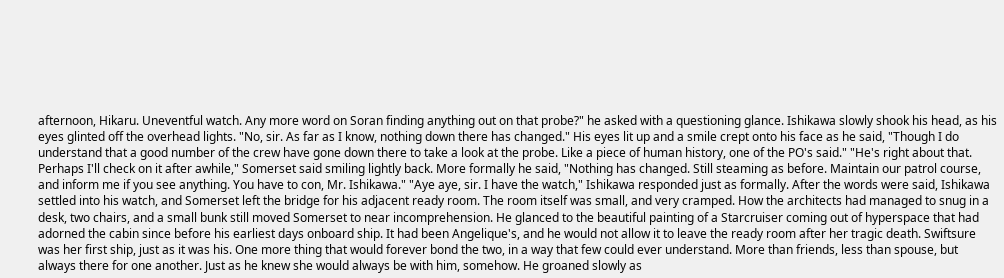afternoon, Hikaru. Uneventful watch. Any more word on Soran finding anything out on that probe?" he asked with a questioning glance. Ishikawa slowly shook his head, as his eyes glinted off the overhead lights. "No, sir. As far as I know, nothing down there has changed." His eyes lit up and a smile crept onto his face as he said, "Though I do understand that a good number of the crew have gone down there to take a look at the probe. Like a piece of human history, one of the PO's said." "He's right about that. Perhaps I'll check on it after awhile," Somerset said smiling lightly back. More formally he said, "Nothing has changed. Still steaming as before. Maintain our patrol course, and inform me if you see anything. You have to con, Mr. Ishikawa." "Aye aye, sir. I have the watch," Ishikawa responded just as formally. After the words were said, Ishikawa settled into his watch, and Somerset left the bridge for his adjacent ready room. The room itself was small, and very cramped. How the architects had managed to snug in a desk, two chairs, and a small bunk still moved Somerset to near incomprehension. He glanced to the beautiful painting of a Starcruiser coming out of hyperspace that had adorned the cabin since before his earliest days onboard ship. It had been Angelique's, and he would not allow it to leave the ready room after her tragic death. Swiftsure was her first ship, just as it was his. One more thing that would forever bond the two, in a way that few could ever understand. More than friends, less than spouse, but always there for one another. Just as he knew she would always be with him, somehow. He groaned slowly as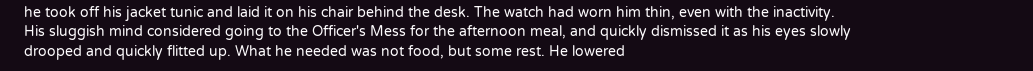he took off his jacket tunic and laid it on his chair behind the desk. The watch had worn him thin, even with the inactivity. His sluggish mind considered going to the Officer's Mess for the afternoon meal, and quickly dismissed it as his eyes slowly drooped and quickly flitted up. What he needed was not food, but some rest. He lowered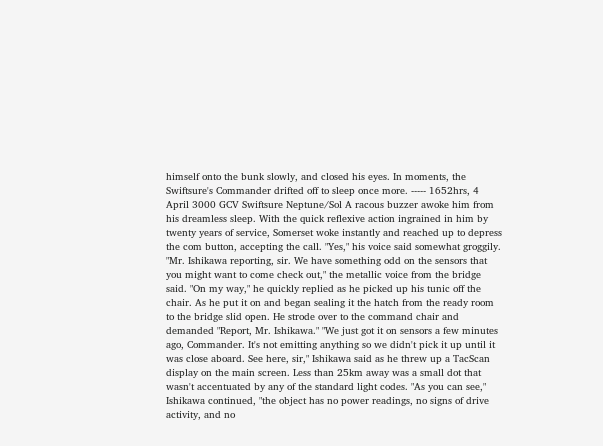himself onto the bunk slowly, and closed his eyes. In moments, the Swiftsure's Commander drifted off to sleep once more. ----- 1652hrs, 4 April 3000 GCV Swiftsure Neptune/Sol A racous buzzer awoke him from his dreamless sleep. With the quick reflexive action ingrained in him by twenty years of service, Somerset woke instantly and reached up to depress the com button, accepting the call. "Yes," his voice said somewhat groggily. "Mr. Ishikawa reporting, sir. We have something odd on the sensors that you might want to come check out," the metallic voice from the bridge said. "On my way," he quickly replied as he picked up his tunic off the chair. As he put it on and began sealing it the hatch from the ready room to the bridge slid open. He strode over to the command chair and demanded "Report, Mr. Ishikawa." "We just got it on sensors a few minutes ago, Commander. It's not emitting anything so we didn't pick it up until it was close aboard. See here, sir," Ishikawa said as he threw up a TacScan display on the main screen. Less than 25km away was a small dot that wasn't accentuated by any of the standard light codes. "As you can see," Ishikawa continued, "the object has no power readings, no signs of drive activity, and no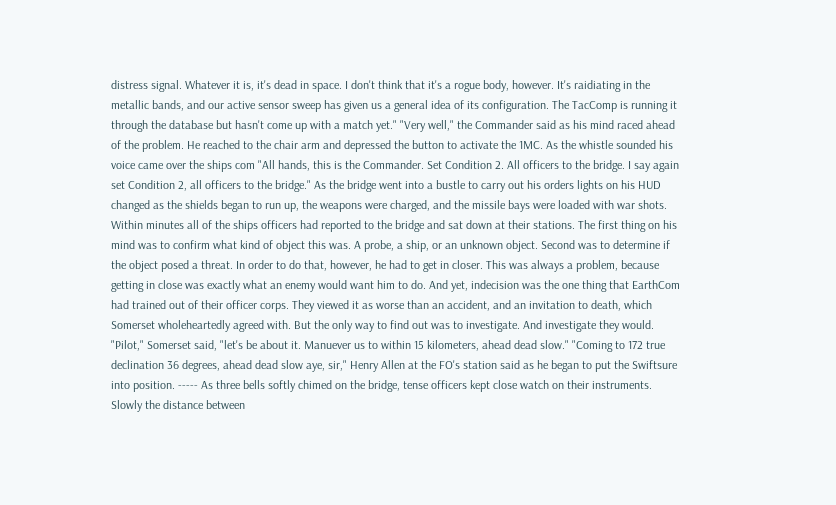distress signal. Whatever it is, it's dead in space. I don't think that it's a rogue body, however. It's raidiating in the metallic bands, and our active sensor sweep has given us a general idea of its configuration. The TacComp is running it through the database but hasn't come up with a match yet." "Very well," the Commander said as his mind raced ahead of the problem. He reached to the chair arm and depressed the button to activate the 1MC. As the whistle sounded his voice came over the ships com "All hands, this is the Commander. Set Condition 2. All officers to the bridge. I say again set Condition 2, all officers to the bridge." As the bridge went into a bustle to carry out his orders lights on his HUD changed as the shields began to run up, the weapons were charged, and the missile bays were loaded with war shots. Within minutes all of the ships officers had reported to the bridge and sat down at their stations. The first thing on his mind was to confirm what kind of object this was. A probe, a ship, or an unknown object. Second was to determine if the object posed a threat. In order to do that, however, he had to get in closer. This was always a problem, because getting in close was exactly what an enemy would want him to do. And yet, indecision was the one thing that EarthCom had trained out of their officer corps. They viewed it as worse than an accident, and an invitation to death, which Somerset wholeheartedly agreed with. But the only way to find out was to investigate. And investigate they would. "Pilot," Somerset said, "let's be about it. Manuever us to within 15 kilometers, ahead dead slow." "Coming to 172 true declination 36 degrees, ahead dead slow aye, sir," Henry Allen at the FO's station said as he began to put the Swiftsure into position. ----- As three bells softly chimed on the bridge, tense officers kept close watch on their instruments. Slowly the distance between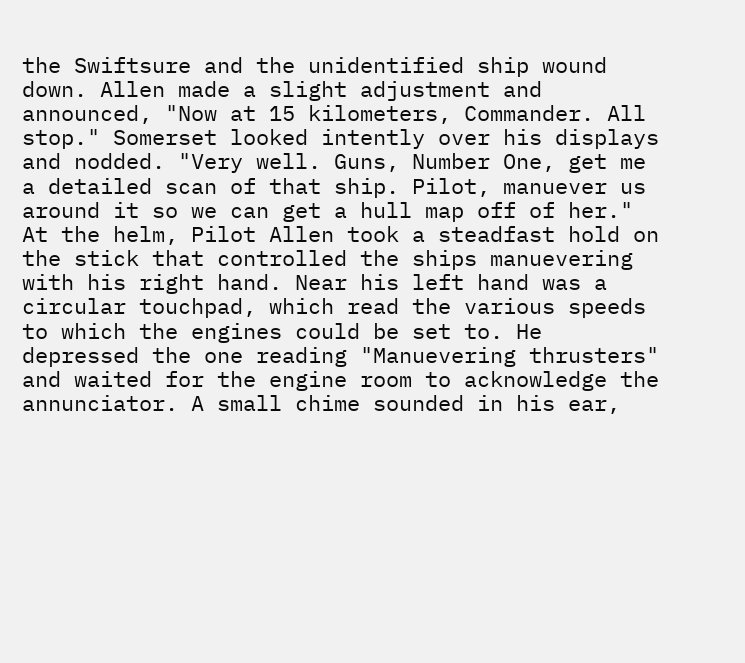the Swiftsure and the unidentified ship wound down. Allen made a slight adjustment and announced, "Now at 15 kilometers, Commander. All stop." Somerset looked intently over his displays and nodded. "Very well. Guns, Number One, get me a detailed scan of that ship. Pilot, manuever us around it so we can get a hull map off of her." At the helm, Pilot Allen took a steadfast hold on the stick that controlled the ships manuevering with his right hand. Near his left hand was a circular touchpad, which read the various speeds to which the engines could be set to. He depressed the one reading "Manuevering thrusters" and waited for the engine room to acknowledge the annunciator. A small chime sounded in his ear,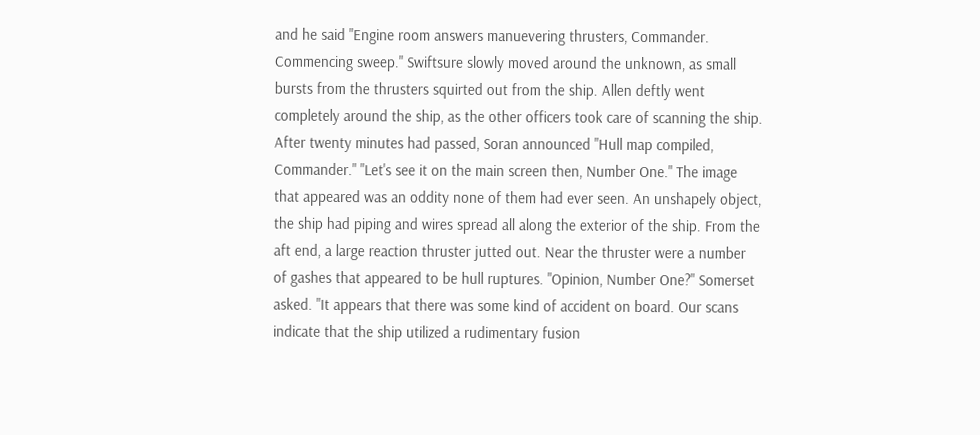and he said "Engine room answers manuevering thrusters, Commander. Commencing sweep." Swiftsure slowly moved around the unknown, as small bursts from the thrusters squirted out from the ship. Allen deftly went completely around the ship, as the other officers took care of scanning the ship. After twenty minutes had passed, Soran announced "Hull map compiled, Commander." "Let's see it on the main screen then, Number One." The image that appeared was an oddity none of them had ever seen. An unshapely object, the ship had piping and wires spread all along the exterior of the ship. From the aft end, a large reaction thruster jutted out. Near the thruster were a number of gashes that appeared to be hull ruptures. "Opinion, Number One?" Somerset asked. "It appears that there was some kind of accident on board. Our scans indicate that the ship utilized a rudimentary fusion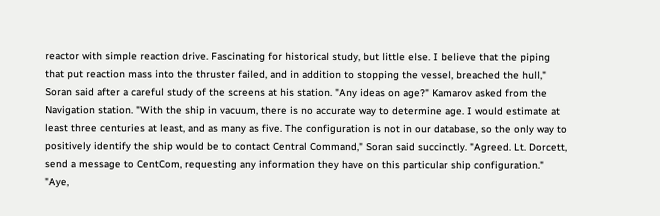reactor with simple reaction drive. Fascinating for historical study, but little else. I believe that the piping that put reaction mass into the thruster failed, and in addition to stopping the vessel, breached the hull," Soran said after a careful study of the screens at his station. "Any ideas on age?" Kamarov asked from the Navigation station. "With the ship in vacuum, there is no accurate way to determine age. I would estimate at least three centuries at least, and as many as five. The configuration is not in our database, so the only way to positively identify the ship would be to contact Central Command," Soran said succinctly. "Agreed. Lt. Dorcett, send a message to CentCom, requesting any information they have on this particular ship configuration." "Aye,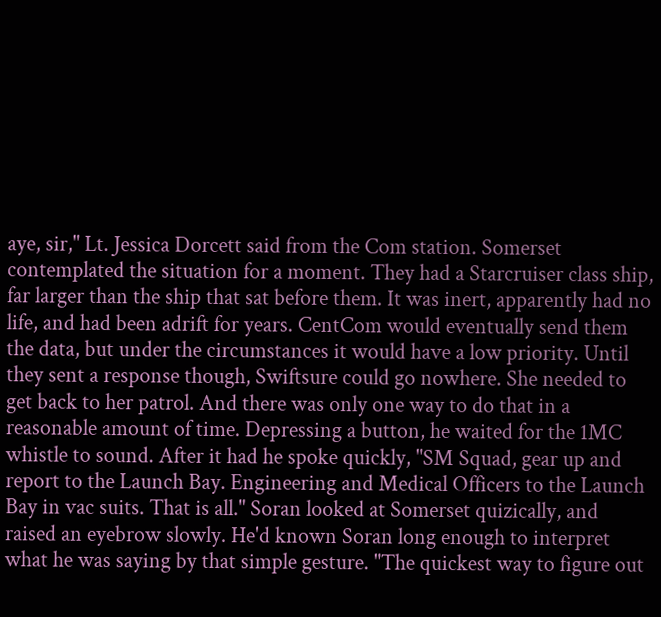aye, sir," Lt. Jessica Dorcett said from the Com station. Somerset contemplated the situation for a moment. They had a Starcruiser class ship, far larger than the ship that sat before them. It was inert, apparently had no life, and had been adrift for years. CentCom would eventually send them the data, but under the circumstances it would have a low priority. Until they sent a response though, Swiftsure could go nowhere. She needed to get back to her patrol. And there was only one way to do that in a reasonable amount of time. Depressing a button, he waited for the 1MC whistle to sound. After it had he spoke quickly, "SM Squad, gear up and report to the Launch Bay. Engineering and Medical Officers to the Launch Bay in vac suits. That is all." Soran looked at Somerset quizically, and raised an eyebrow slowly. He'd known Soran long enough to interpret what he was saying by that simple gesture. "The quickest way to figure out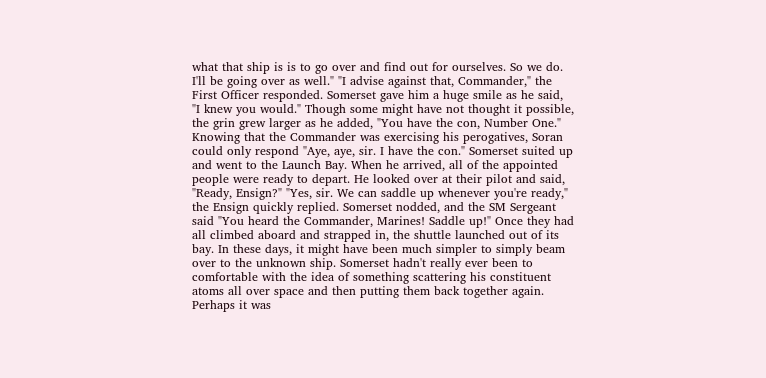what that ship is is to go over and find out for ourselves. So we do. I'll be going over as well." "I advise against that, Commander," the First Officer responded. Somerset gave him a huge smile as he said, "I knew you would." Though some might have not thought it possible, the grin grew larger as he added, "You have the con, Number One." Knowing that the Commander was exercising his perogatives, Soran could only respond "Aye, aye, sir. I have the con." Somerset suited up and went to the Launch Bay. When he arrived, all of the appointed people were ready to depart. He looked over at their pilot and said, "Ready, Ensign?" "Yes, sir. We can saddle up whenever you're ready," the Ensign quickly replied. Somerset nodded, and the SM Sergeant said "You heard the Commander, Marines! Saddle up!" Once they had all climbed aboard and strapped in, the shuttle launched out of its bay. In these days, it might have been much simpler to simply beam over to the unknown ship. Somerset hadn't really ever been to comfortable with the idea of something scattering his constituent atoms all over space and then putting them back together again. Perhaps it was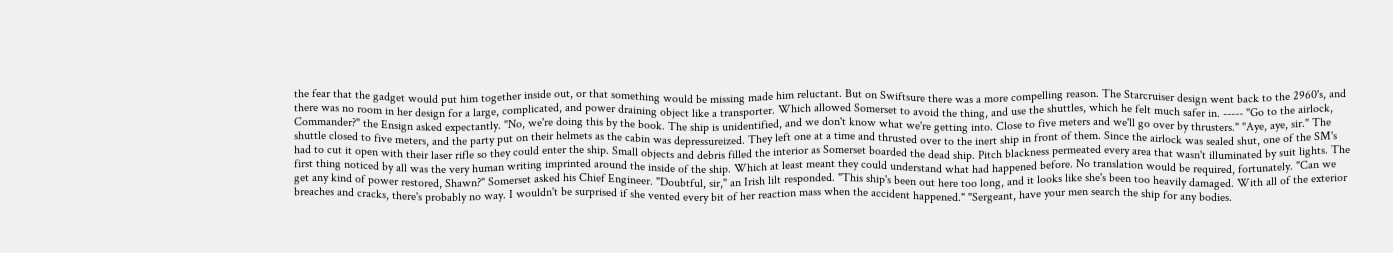the fear that the gadget would put him together inside out, or that something would be missing made him reluctant. But on Swiftsure there was a more compelling reason. The Starcruiser design went back to the 2960's, and there was no room in her design for a large, complicated, and power draining object like a transporter. Which allowed Somerset to avoid the thing, and use the shuttles, which he felt much safer in. ----- "Go to the airlock, Commander?" the Ensign asked expectantly. "No, we're doing this by the book. The ship is unidentified, and we don't know what we're getting into. Close to five meters and we'll go over by thrusters." "Aye, aye, sir." The shuttle closed to five meters, and the party put on their helmets as the cabin was depressureized. They left one at a time and thrusted over to the inert ship in front of them. Since the airlock was sealed shut, one of the SM's had to cut it open with their laser rifle so they could enter the ship. Small objects and debris filled the interior as Somerset boarded the dead ship. Pitch blackness permeated every area that wasn't illuminated by suit lights. The first thing noticed by all was the very human writing imprinted around the inside of the ship. Which at least meant they could understand what had happened before. No translation would be required, fortunately. "Can we get any kind of power restored, Shawn?" Somerset asked his Chief Engineer. "Doubtful, sir," an Irish lilt responded. "This ship's been out here too long, and it looks like she's been too heavily damaged. With all of the exterior breaches and cracks, there's probably no way. I wouldn't be surprised if she vented every bit of her reaction mass when the accident happened." "Sergeant, have your men search the ship for any bodies.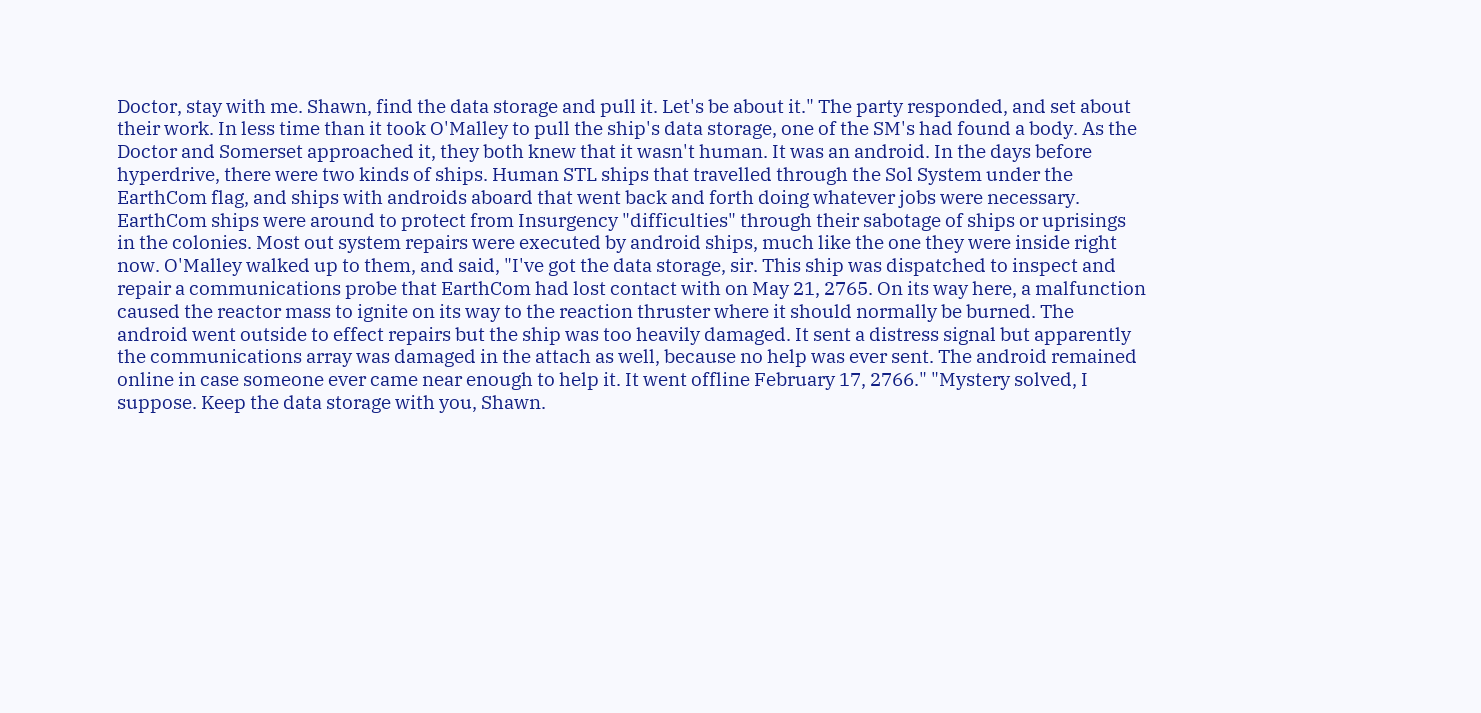Doctor, stay with me. Shawn, find the data storage and pull it. Let's be about it." The party responded, and set about their work. In less time than it took O'Malley to pull the ship's data storage, one of the SM's had found a body. As the Doctor and Somerset approached it, they both knew that it wasn't human. It was an android. In the days before hyperdrive, there were two kinds of ships. Human STL ships that travelled through the Sol System under the EarthCom flag, and ships with androids aboard that went back and forth doing whatever jobs were necessary. EarthCom ships were around to protect from Insurgency "difficulties" through their sabotage of ships or uprisings in the colonies. Most out system repairs were executed by android ships, much like the one they were inside right now. O'Malley walked up to them, and said, "I've got the data storage, sir. This ship was dispatched to inspect and repair a communications probe that EarthCom had lost contact with on May 21, 2765. On its way here, a malfunction caused the reactor mass to ignite on its way to the reaction thruster where it should normally be burned. The android went outside to effect repairs but the ship was too heavily damaged. It sent a distress signal but apparently the communications array was damaged in the attach as well, because no help was ever sent. The android remained online in case someone ever came near enough to help it. It went offline February 17, 2766." "Mystery solved, I suppose. Keep the data storage with you, Shawn.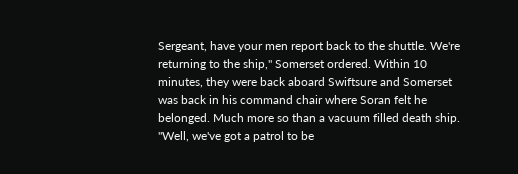Sergeant, have your men report back to the shuttle. We're returning to the ship," Somerset ordered. Within 10 minutes, they were back aboard Swiftsure and Somerset was back in his command chair where Soran felt he belonged. Much more so than a vacuum filled death ship. "Well, we've got a patrol to be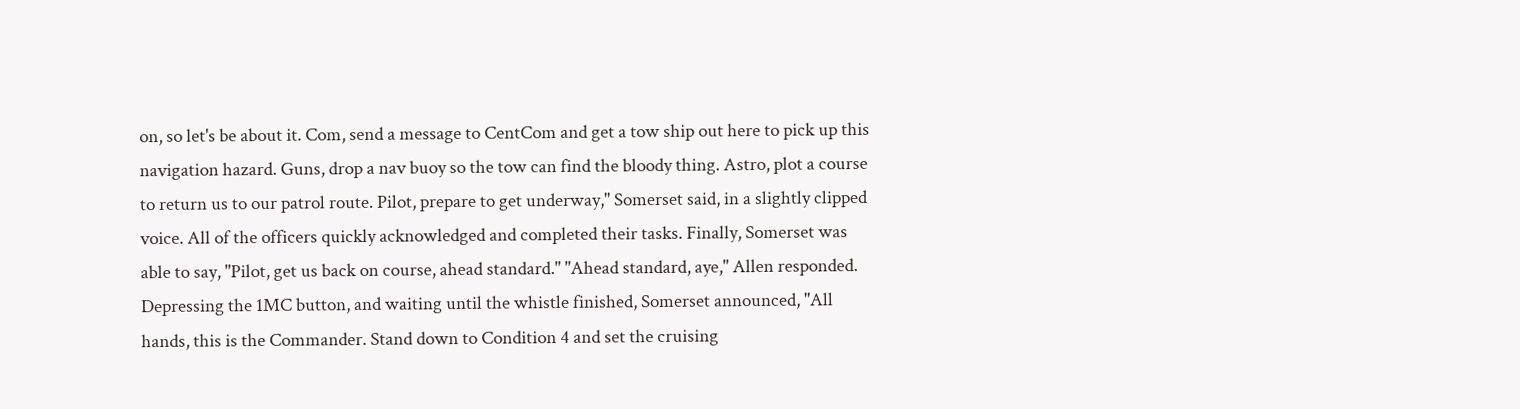on, so let's be about it. Com, send a message to CentCom and get a tow ship out here to pick up this navigation hazard. Guns, drop a nav buoy so the tow can find the bloody thing. Astro, plot a course to return us to our patrol route. Pilot, prepare to get underway," Somerset said, in a slightly clipped voice. All of the officers quickly acknowledged and completed their tasks. Finally, Somerset was able to say, "Pilot, get us back on course, ahead standard." "Ahead standard, aye," Allen responded. Depressing the 1MC button, and waiting until the whistle finished, Somerset announced, "All hands, this is the Commander. Stand down to Condition 4 and set the cruising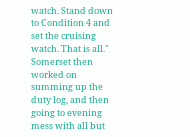watch. Stand down to Condition 4 and set the cruising watch. That is all." Somerset then worked on summing up the duty log, and then going to evening mess with all but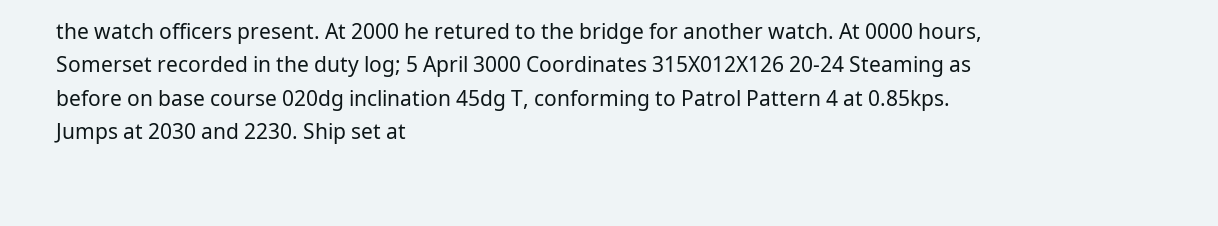the watch officers present. At 2000 he retured to the bridge for another watch. At 0000 hours, Somerset recorded in the duty log; 5 April 3000 Coordinates 315X012X126 20-24 Steaming as before on base course 020dg inclination 45dg T, conforming to Patrol Pattern 4 at 0.85kps. Jumps at 2030 and 2230. Ship set at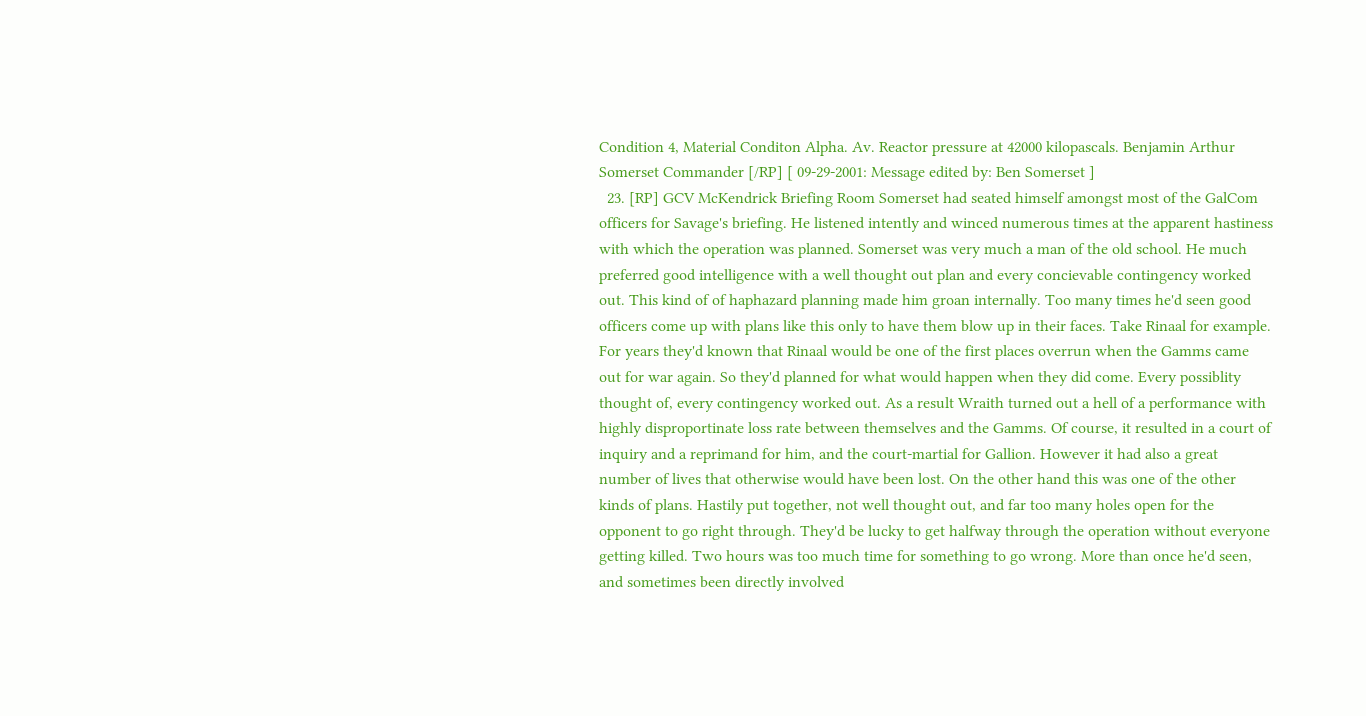Condition 4, Material Conditon Alpha. Av. Reactor pressure at 42000 kilopascals. Benjamin Arthur Somerset Commander [/RP] [ 09-29-2001: Message edited by: Ben Somerset ]
  23. [RP] GCV McKendrick Briefing Room Somerset had seated himself amongst most of the GalCom officers for Savage's briefing. He listened intently and winced numerous times at the apparent hastiness with which the operation was planned. Somerset was very much a man of the old school. He much preferred good intelligence with a well thought out plan and every concievable contingency worked out. This kind of of haphazard planning made him groan internally. Too many times he'd seen good officers come up with plans like this only to have them blow up in their faces. Take Rinaal for example. For years they'd known that Rinaal would be one of the first places overrun when the Gamms came out for war again. So they'd planned for what would happen when they did come. Every possiblity thought of, every contingency worked out. As a result Wraith turned out a hell of a performance with highly disproportinate loss rate between themselves and the Gamms. Of course, it resulted in a court of inquiry and a reprimand for him, and the court-martial for Gallion. However it had also a great number of lives that otherwise would have been lost. On the other hand this was one of the other kinds of plans. Hastily put together, not well thought out, and far too many holes open for the opponent to go right through. They'd be lucky to get halfway through the operation without everyone getting killed. Two hours was too much time for something to go wrong. More than once he'd seen, and sometimes been directly involved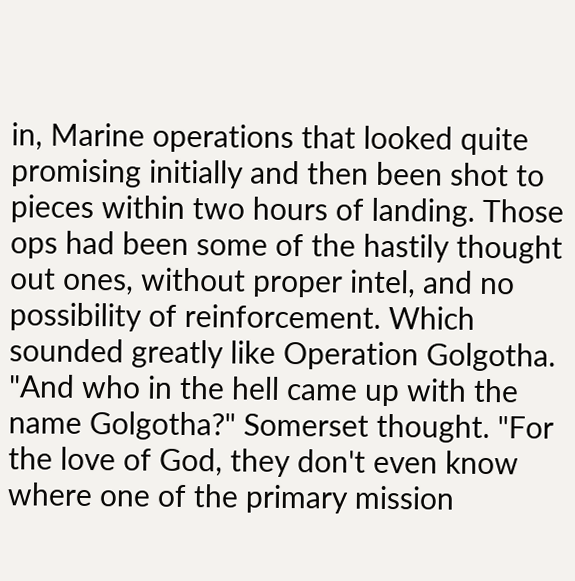in, Marine operations that looked quite promising initially and then been shot to pieces within two hours of landing. Those ops had been some of the hastily thought out ones, without proper intel, and no possibility of reinforcement. Which sounded greatly like Operation Golgotha. "And who in the hell came up with the name Golgotha?" Somerset thought. "For the love of God, they don't even know where one of the primary mission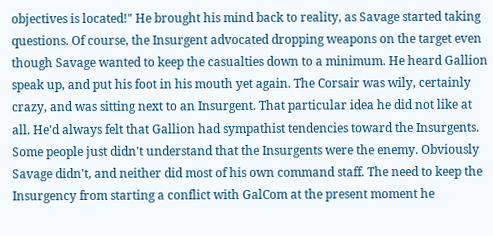objectives is located!" He brought his mind back to reality, as Savage started taking questions. Of course, the Insurgent advocated dropping weapons on the target even though Savage wanted to keep the casualties down to a minimum. He heard Gallion speak up, and put his foot in his mouth yet again. The Corsair was wily, certainly crazy, and was sitting next to an Insurgent. That particular idea he did not like at all. He'd always felt that Gallion had sympathist tendencies toward the Insurgents. Some people just didn't understand that the Insurgents were the enemy. Obviously Savage didn't, and neither did most of his own command staff. The need to keep the Insurgency from starting a conflict with GalCom at the present moment he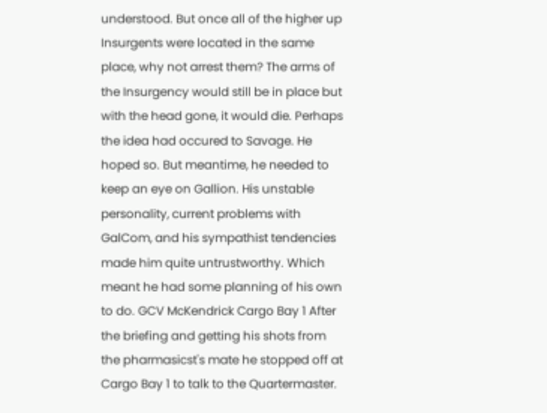understood. But once all of the higher up Insurgents were located in the same place, why not arrest them? The arms of the Insurgency would still be in place but with the head gone, it would die. Perhaps the idea had occured to Savage. He hoped so. But meantime, he needed to keep an eye on Gallion. His unstable personality, current problems with GalCom, and his sympathist tendencies made him quite untrustworthy. Which meant he had some planning of his own to do. GCV McKendrick Cargo Bay 1 After the briefing and getting his shots from the pharmasicst's mate he stopped off at Cargo Bay 1 to talk to the Quartermaster.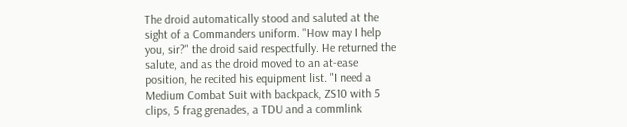The droid automatically stood and saluted at the sight of a Commanders uniform. "How may I help you, sir?" the droid said respectfully. He returned the salute, and as the droid moved to an at-ease position, he recited his equipment list. "I need a Medium Combat Suit with backpack, ZS10 with 5 clips, 5 frag grenades, a TDU and a commlink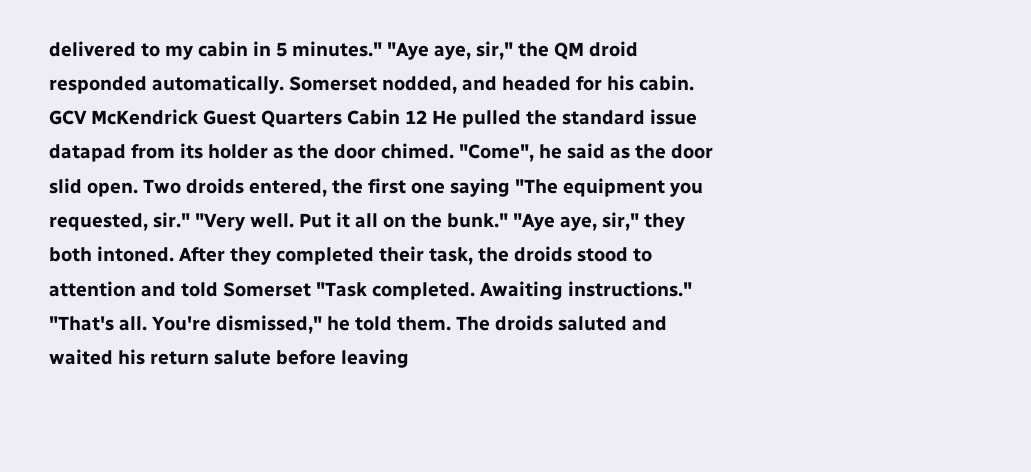delivered to my cabin in 5 minutes." "Aye aye, sir," the QM droid responded automatically. Somerset nodded, and headed for his cabin. GCV McKendrick Guest Quarters Cabin 12 He pulled the standard issue datapad from its holder as the door chimed. "Come", he said as the door slid open. Two droids entered, the first one saying "The equipment you requested, sir." "Very well. Put it all on the bunk." "Aye aye, sir," they both intoned. After they completed their task, the droids stood to attention and told Somerset "Task completed. Awaiting instructions." "That's all. You're dismissed," he told them. The droids saluted and waited his return salute before leaving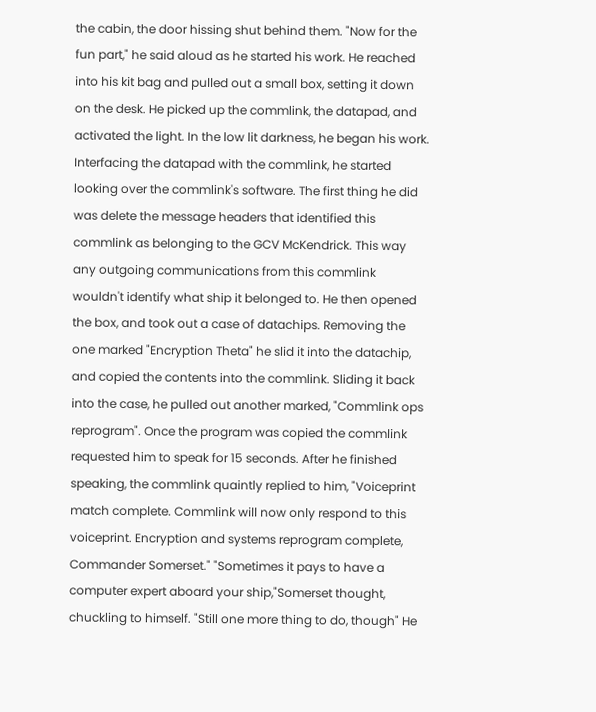the cabin, the door hissing shut behind them. "Now for the fun part," he said aloud as he started his work. He reached into his kit bag and pulled out a small box, setting it down on the desk. He picked up the commlink, the datapad, and activated the light. In the low lit darkness, he began his work. Interfacing the datapad with the commlink, he started looking over the commlink's software. The first thing he did was delete the message headers that identified this commlink as belonging to the GCV McKendrick. This way any outgoing communications from this commlink wouldn't identify what ship it belonged to. He then opened the box, and took out a case of datachips. Removing the one marked "Encryption Theta" he slid it into the datachip, and copied the contents into the commlink. Sliding it back into the case, he pulled out another marked, "Commlink ops reprogram". Once the program was copied the commlink requested him to speak for 15 seconds. After he finished speaking, the commlink quaintly replied to him, "Voiceprint match complete. Commlink will now only respond to this voiceprint. Encryption and systems reprogram complete, Commander Somerset." "Sometimes it pays to have a computer expert aboard your ship,"Somerset thought, chuckling to himself. "Still one more thing to do, though" He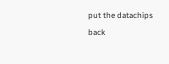put the datachips back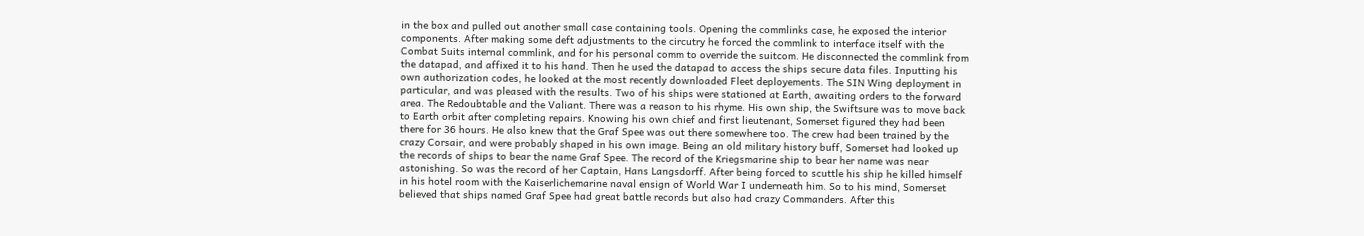in the box and pulled out another small case containing tools. Opening the commlinks case, he exposed the interior components. After making some deft adjustments to the circutry he forced the commlink to interface itself with the Combat Suits internal commlink, and for his personal comm to override the suitcom. He disconnected the commlink from the datapad, and affixed it to his hand. Then he used the datapad to access the ships secure data files. Inputting his own authorization codes, he looked at the most recently downloaded Fleet deployements. The SIN Wing deployment in particular, and was pleased with the results. Two of his ships were stationed at Earth, awaiting orders to the forward area. The Redoubtable and the Valiant. There was a reason to his rhyme. His own ship, the Swiftsure was to move back to Earth orbit after completing repairs. Knowing his own chief and first lieutenant, Somerset figured they had been there for 36 hours. He also knew that the Graf Spee was out there somewhere too. The crew had been trained by the crazy Corsair, and were probably shaped in his own image. Being an old military history buff, Somerset had looked up the records of ships to bear the name Graf Spee. The record of the Kriegsmarine ship to bear her name was near astonishing. So was the record of her Captain, Hans Langsdorff. After being forced to scuttle his ship he killed himself in his hotel room with the Kaiserlichemarine naval ensign of World War I underneath him. So to his mind, Somerset believed that ships named Graf Spee had great battle records but also had crazy Commanders. After this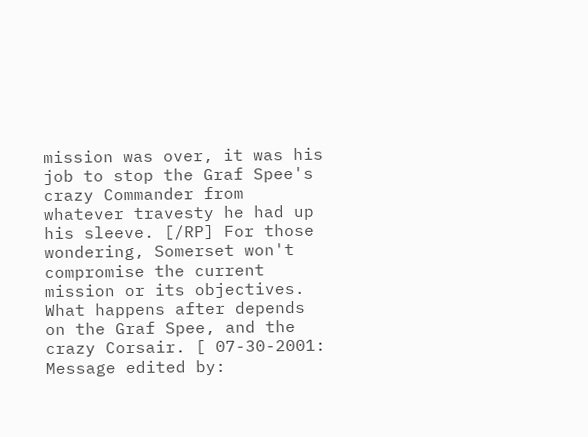mission was over, it was his job to stop the Graf Spee's crazy Commander from whatever travesty he had up his sleeve. [/RP] For those wondering, Somerset won't compromise the current mission or its objectives. What happens after depends on the Graf Spee, and the crazy Corsair. [ 07-30-2001: Message edited by: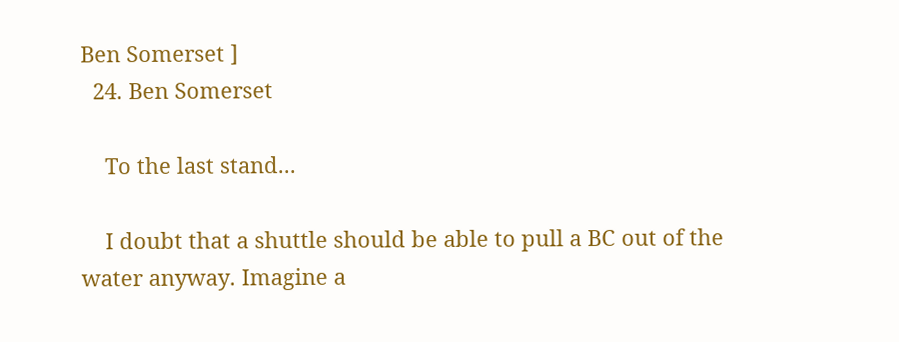Ben Somerset ]
  24. Ben Somerset

    To the last stand...

    I doubt that a shuttle should be able to pull a BC out of the water anyway. Imagine a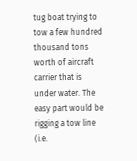tug boat trying to tow a few hundred thousand tons worth of aircraft carrier that is under water. The easy part would be rigging a tow line (i.e.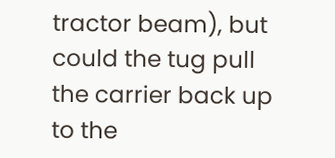tractor beam), but could the tug pull the carrier back up to the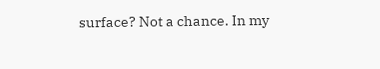surface? Not a chance. In my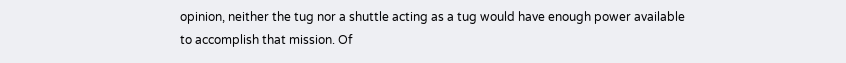opinion, neither the tug nor a shuttle acting as a tug would have enough power available to accomplish that mission. Of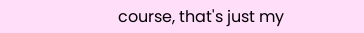course, that's just my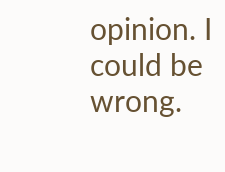opinion. I could be wrong.